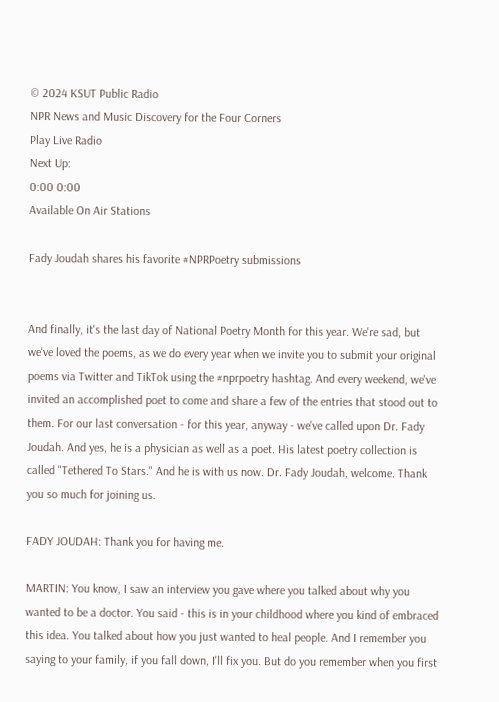© 2024 KSUT Public Radio
NPR News and Music Discovery for the Four Corners
Play Live Radio
Next Up:
0:00 0:00
Available On Air Stations

Fady Joudah shares his favorite #NPRPoetry submissions


And finally, it's the last day of National Poetry Month for this year. We're sad, but we've loved the poems, as we do every year when we invite you to submit your original poems via Twitter and TikTok using the #nprpoetry hashtag. And every weekend, we've invited an accomplished poet to come and share a few of the entries that stood out to them. For our last conversation - for this year, anyway - we've called upon Dr. Fady Joudah. And yes, he is a physician as well as a poet. His latest poetry collection is called "Tethered To Stars." And he is with us now. Dr. Fady Joudah, welcome. Thank you so much for joining us.

FADY JOUDAH: Thank you for having me.

MARTIN: You know, I saw an interview you gave where you talked about why you wanted to be a doctor. You said - this is in your childhood where you kind of embraced this idea. You talked about how you just wanted to heal people. And I remember you saying to your family, if you fall down, I'll fix you. But do you remember when you first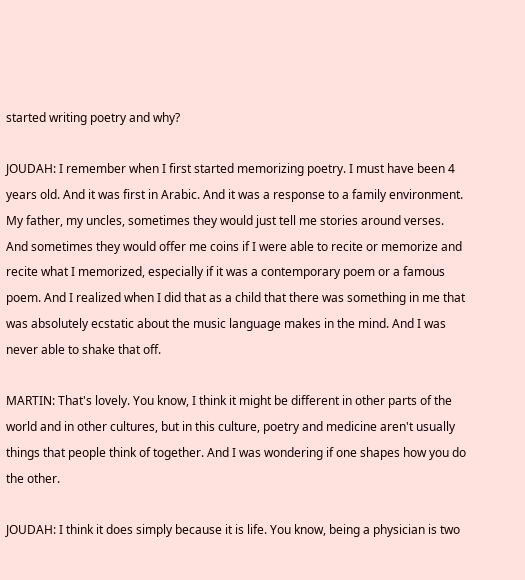started writing poetry and why?

JOUDAH: I remember when I first started memorizing poetry. I must have been 4 years old. And it was first in Arabic. And it was a response to a family environment. My father, my uncles, sometimes they would just tell me stories around verses. And sometimes they would offer me coins if I were able to recite or memorize and recite what I memorized, especially if it was a contemporary poem or a famous poem. And I realized when I did that as a child that there was something in me that was absolutely ecstatic about the music language makes in the mind. And I was never able to shake that off.

MARTIN: That's lovely. You know, I think it might be different in other parts of the world and in other cultures, but in this culture, poetry and medicine aren't usually things that people think of together. And I was wondering if one shapes how you do the other.

JOUDAH: I think it does simply because it is life. You know, being a physician is two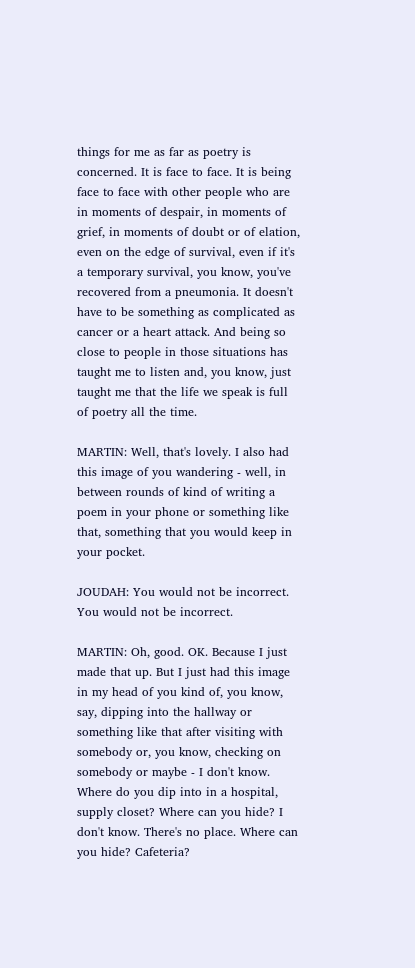things for me as far as poetry is concerned. It is face to face. It is being face to face with other people who are in moments of despair, in moments of grief, in moments of doubt or of elation, even on the edge of survival, even if it's a temporary survival, you know, you've recovered from a pneumonia. It doesn't have to be something as complicated as cancer or a heart attack. And being so close to people in those situations has taught me to listen and, you know, just taught me that the life we speak is full of poetry all the time.

MARTIN: Well, that's lovely. I also had this image of you wandering - well, in between rounds of kind of writing a poem in your phone or something like that, something that you would keep in your pocket.

JOUDAH: You would not be incorrect. You would not be incorrect.

MARTIN: Oh, good. OK. Because I just made that up. But I just had this image in my head of you kind of, you know, say, dipping into the hallway or something like that after visiting with somebody or, you know, checking on somebody or maybe - I don't know. Where do you dip into in a hospital, supply closet? Where can you hide? I don't know. There's no place. Where can you hide? Cafeteria?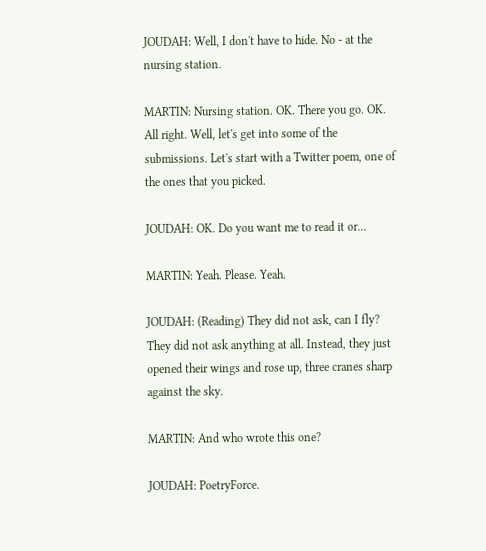JOUDAH: Well, I don't have to hide. No - at the nursing station.

MARTIN: Nursing station. OK. There you go. OK. All right. Well, let's get into some of the submissions. Let's start with a Twitter poem, one of the ones that you picked.

JOUDAH: OK. Do you want me to read it or...

MARTIN: Yeah. Please. Yeah.

JOUDAH: (Reading) They did not ask, can I fly? They did not ask anything at all. Instead, they just opened their wings and rose up, three cranes sharp against the sky.

MARTIN: And who wrote this one?

JOUDAH: PoetryForce.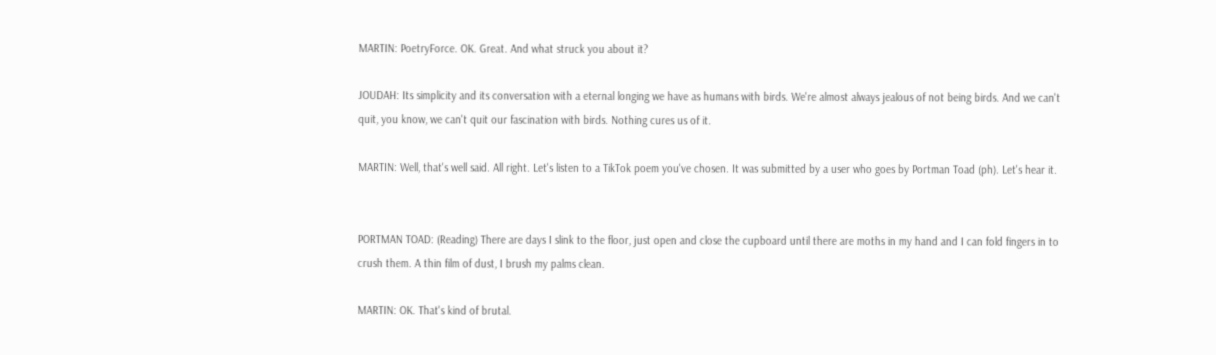MARTIN: PoetryForce. OK. Great. And what struck you about it?

JOUDAH: Its simplicity and its conversation with a eternal longing we have as humans with birds. We're almost always jealous of not being birds. And we can't quit, you know, we can't quit our fascination with birds. Nothing cures us of it.

MARTIN: Well, that's well said. All right. Let's listen to a TikTok poem you've chosen. It was submitted by a user who goes by Portman Toad (ph). Let's hear it.


PORTMAN TOAD: (Reading) There are days I slink to the floor, just open and close the cupboard until there are moths in my hand and I can fold fingers in to crush them. A thin film of dust, I brush my palms clean.

MARTIN: OK. That's kind of brutal.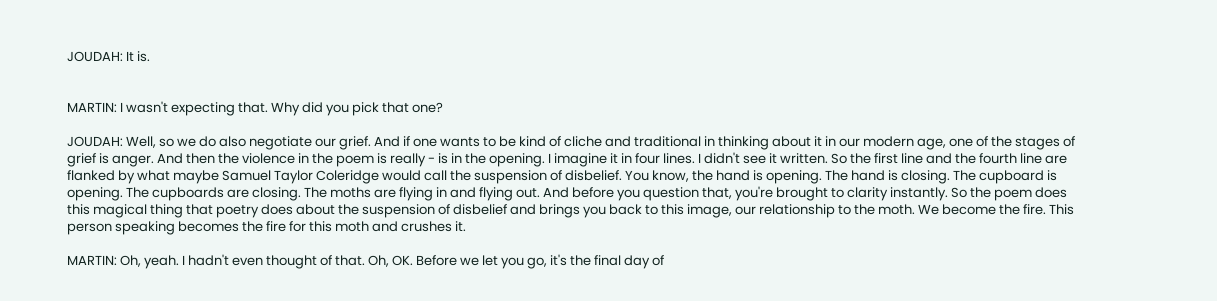JOUDAH: It is.


MARTIN: I wasn't expecting that. Why did you pick that one?

JOUDAH: Well, so we do also negotiate our grief. And if one wants to be kind of cliche and traditional in thinking about it in our modern age, one of the stages of grief is anger. And then the violence in the poem is really - is in the opening. I imagine it in four lines. I didn't see it written. So the first line and the fourth line are flanked by what maybe Samuel Taylor Coleridge would call the suspension of disbelief. You know, the hand is opening. The hand is closing. The cupboard is opening. The cupboards are closing. The moths are flying in and flying out. And before you question that, you're brought to clarity instantly. So the poem does this magical thing that poetry does about the suspension of disbelief and brings you back to this image, our relationship to the moth. We become the fire. This person speaking becomes the fire for this moth and crushes it.

MARTIN: Oh, yeah. I hadn't even thought of that. Oh, OK. Before we let you go, it's the final day of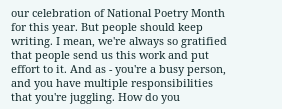our celebration of National Poetry Month for this year. But people should keep writing. I mean, we're always so gratified that people send us this work and put effort to it. And as - you're a busy person, and you have multiple responsibilities that you're juggling. How do you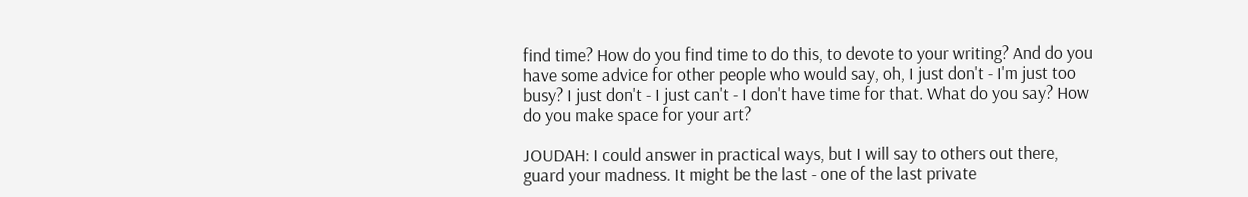find time? How do you find time to do this, to devote to your writing? And do you have some advice for other people who would say, oh, I just don't - I'm just too busy? I just don't - I just can't - I don't have time for that. What do you say? How do you make space for your art?

JOUDAH: I could answer in practical ways, but I will say to others out there, guard your madness. It might be the last - one of the last private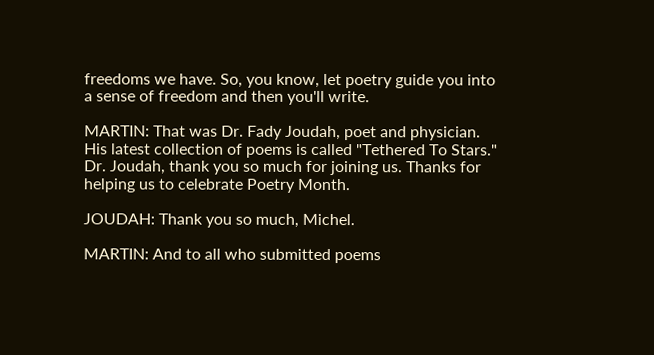freedoms we have. So, you know, let poetry guide you into a sense of freedom and then you'll write.

MARTIN: That was Dr. Fady Joudah, poet and physician. His latest collection of poems is called "Tethered To Stars." Dr. Joudah, thank you so much for joining us. Thanks for helping us to celebrate Poetry Month.

JOUDAH: Thank you so much, Michel.

MARTIN: And to all who submitted poems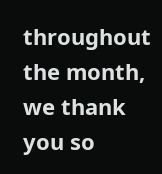throughout the month, we thank you so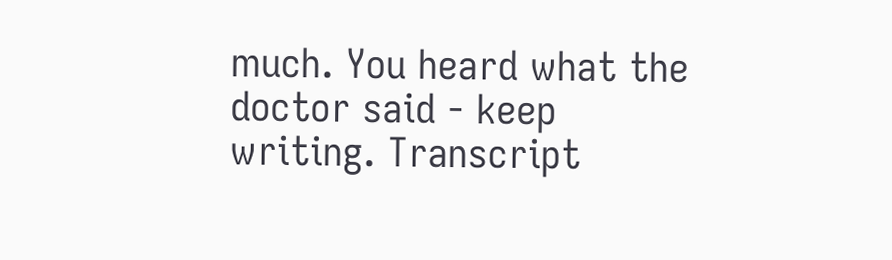much. You heard what the doctor said - keep writing. Transcript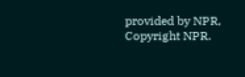provided by NPR, Copyright NPR.